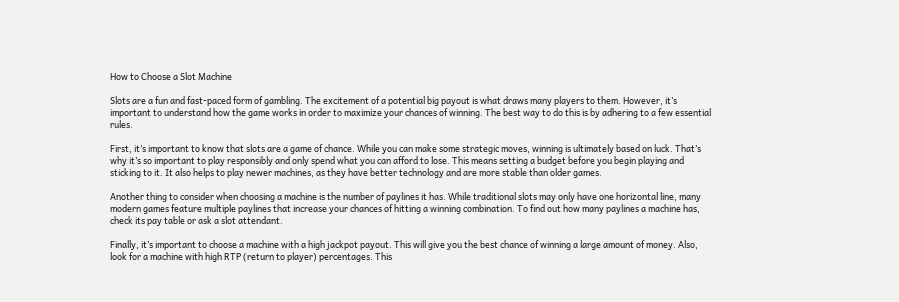How to Choose a Slot Machine

Slots are a fun and fast-paced form of gambling. The excitement of a potential big payout is what draws many players to them. However, it’s important to understand how the game works in order to maximize your chances of winning. The best way to do this is by adhering to a few essential rules.

First, it’s important to know that slots are a game of chance. While you can make some strategic moves, winning is ultimately based on luck. That’s why it’s so important to play responsibly and only spend what you can afford to lose. This means setting a budget before you begin playing and sticking to it. It also helps to play newer machines, as they have better technology and are more stable than older games.

Another thing to consider when choosing a machine is the number of paylines it has. While traditional slots may only have one horizontal line, many modern games feature multiple paylines that increase your chances of hitting a winning combination. To find out how many paylines a machine has, check its pay table or ask a slot attendant.

Finally, it’s important to choose a machine with a high jackpot payout. This will give you the best chance of winning a large amount of money. Also, look for a machine with high RTP (return to player) percentages. This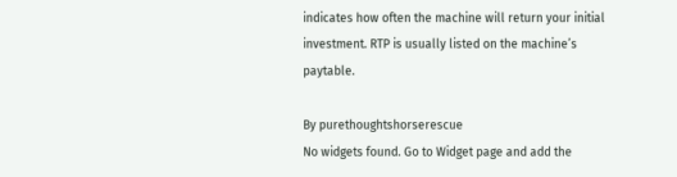indicates how often the machine will return your initial investment. RTP is usually listed on the machine’s paytable.

By purethoughtshorserescue
No widgets found. Go to Widget page and add the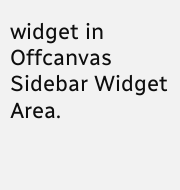widget in Offcanvas Sidebar Widget Area.